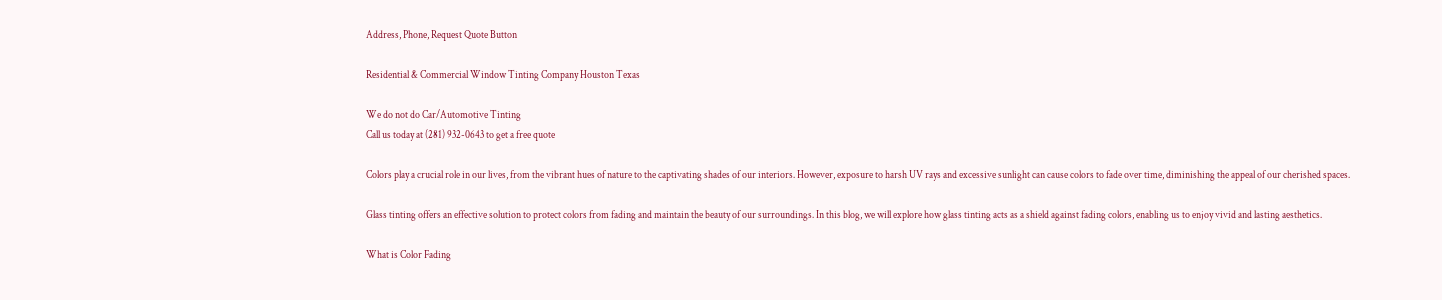Address, Phone, Request Quote Button

Residential & Commercial Window Tinting Company Houston Texas

We do not do Car/Automotive Tinting
Call us today at (281) 932-0643 to get a free quote

Colors play a crucial role in our lives, from the vibrant hues of nature to the captivating shades of our interiors. However, exposure to harsh UV rays and excessive sunlight can cause colors to fade over time, diminishing the appeal of our cherished spaces.

Glass tinting offers an effective solution to protect colors from fading and maintain the beauty of our surroundings. In this blog, we will explore how glass tinting acts as a shield against fading colors, enabling us to enjoy vivid and lasting aesthetics.

What is Color Fading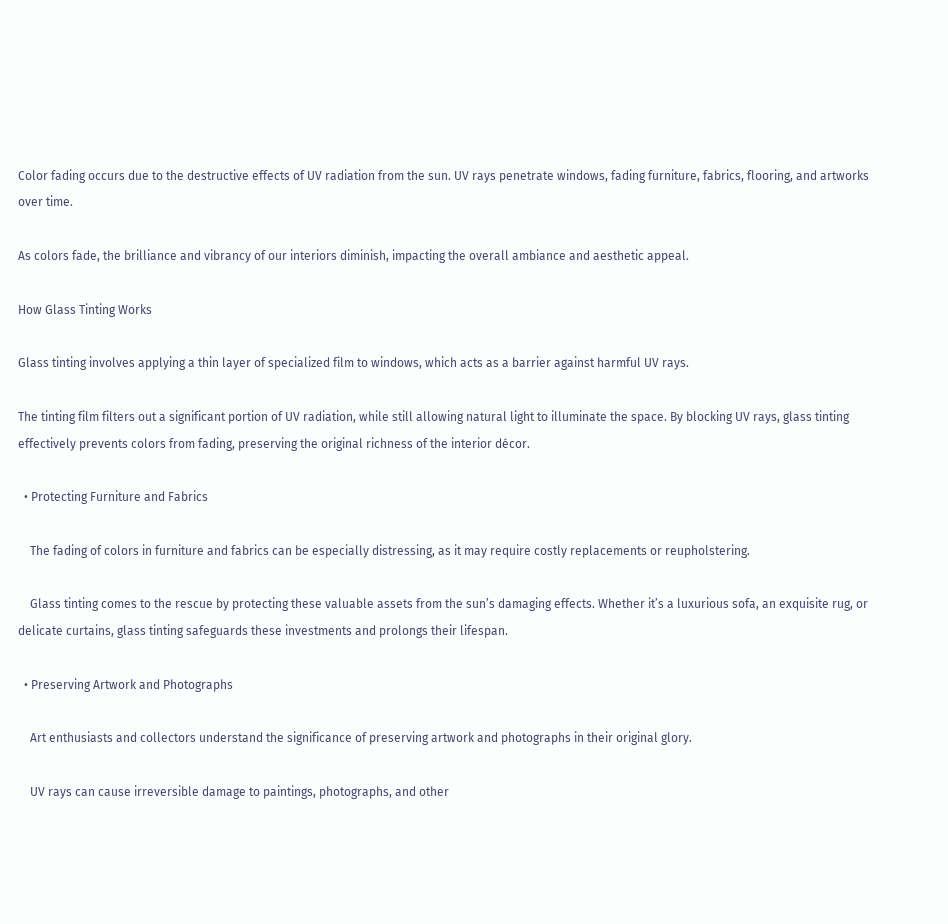Color fading occurs due to the destructive effects of UV radiation from the sun. UV rays penetrate windows, fading furniture, fabrics, flooring, and artworks over time.

As colors fade, the brilliance and vibrancy of our interiors diminish, impacting the overall ambiance and aesthetic appeal.

How Glass Tinting Works

Glass tinting involves applying a thin layer of specialized film to windows, which acts as a barrier against harmful UV rays.

The tinting film filters out a significant portion of UV radiation, while still allowing natural light to illuminate the space. By blocking UV rays, glass tinting effectively prevents colors from fading, preserving the original richness of the interior décor.

  • Protecting Furniture and Fabrics

    The fading of colors in furniture and fabrics can be especially distressing, as it may require costly replacements or reupholstering.

    Glass tinting comes to the rescue by protecting these valuable assets from the sun’s damaging effects. Whether it’s a luxurious sofa, an exquisite rug, or delicate curtains, glass tinting safeguards these investments and prolongs their lifespan.

  • Preserving Artwork and Photographs

    Art enthusiasts and collectors understand the significance of preserving artwork and photographs in their original glory.

    UV rays can cause irreversible damage to paintings, photographs, and other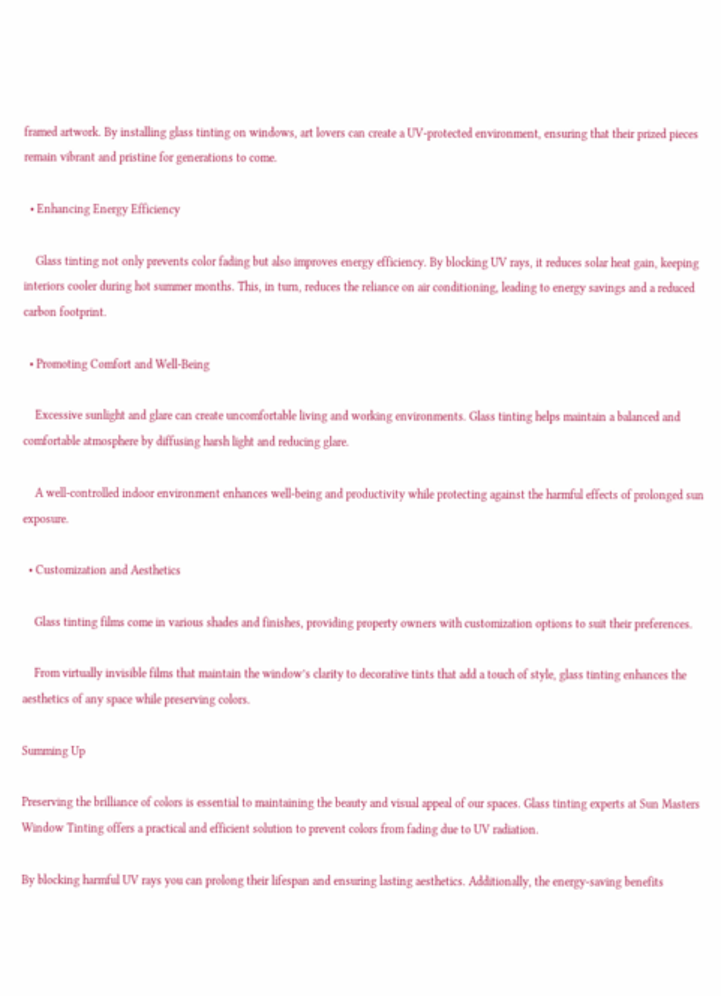framed artwork. By installing glass tinting on windows, art lovers can create a UV-protected environment, ensuring that their prized pieces remain vibrant and pristine for generations to come.

  • Enhancing Energy Efficiency

    Glass tinting not only prevents color fading but also improves energy efficiency. By blocking UV rays, it reduces solar heat gain, keeping interiors cooler during hot summer months. This, in turn, reduces the reliance on air conditioning, leading to energy savings and a reduced carbon footprint.

  • Promoting Comfort and Well-Being

    Excessive sunlight and glare can create uncomfortable living and working environments. Glass tinting helps maintain a balanced and comfortable atmosphere by diffusing harsh light and reducing glare.

    A well-controlled indoor environment enhances well-being and productivity while protecting against the harmful effects of prolonged sun exposure.

  • Customization and Aesthetics

    Glass tinting films come in various shades and finishes, providing property owners with customization options to suit their preferences.

    From virtually invisible films that maintain the window’s clarity to decorative tints that add a touch of style, glass tinting enhances the aesthetics of any space while preserving colors.

Summing Up

Preserving the brilliance of colors is essential to maintaining the beauty and visual appeal of our spaces. Glass tinting experts at Sun Masters Window Tinting offers a practical and efficient solution to prevent colors from fading due to UV radiation.

By blocking harmful UV rays you can prolong their lifespan and ensuring lasting aesthetics. Additionally, the energy-saving benefits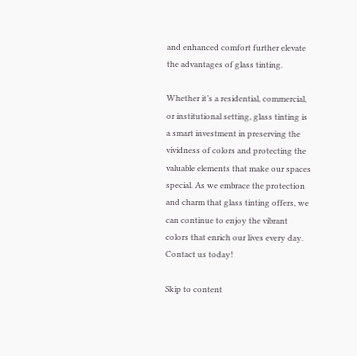and enhanced comfort further elevate the advantages of glass tinting.

Whether it’s a residential, commercial, or institutional setting, glass tinting is a smart investment in preserving the vividness of colors and protecting the valuable elements that make our spaces special. As we embrace the protection and charm that glass tinting offers, we can continue to enjoy the vibrant colors that enrich our lives every day. Contact us today!

Skip to content